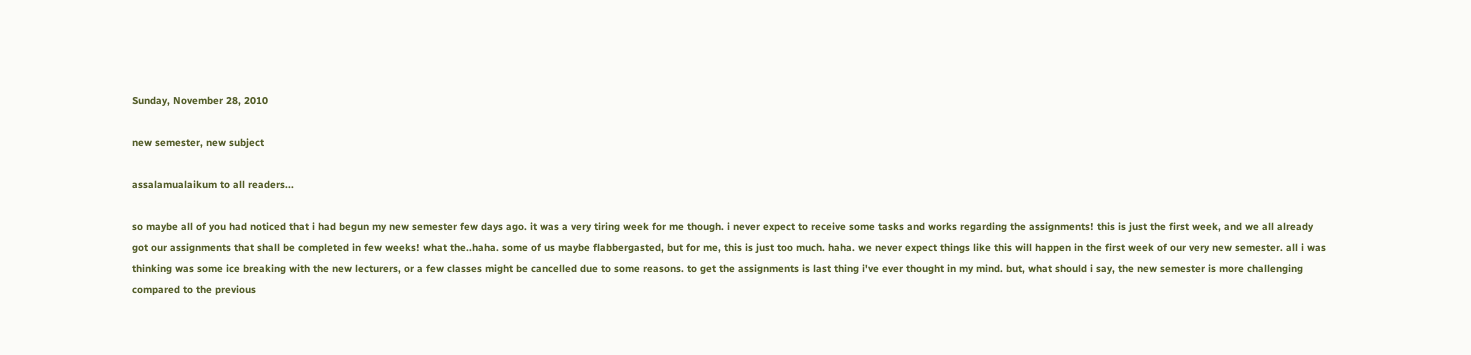Sunday, November 28, 2010

new semester, new subject

assalamualaikum to all readers...

so maybe all of you had noticed that i had begun my new semester few days ago. it was a very tiring week for me though. i never expect to receive some tasks and works regarding the assignments! this is just the first week, and we all already got our assignments that shall be completed in few weeks! what the..haha. some of us maybe flabbergasted, but for me, this is just too much. haha. we never expect things like this will happen in the first week of our very new semester. all i was thinking was some ice breaking with the new lecturers, or a few classes might be cancelled due to some reasons. to get the assignments is last thing i've ever thought in my mind. but, what should i say, the new semester is more challenging compared to the previous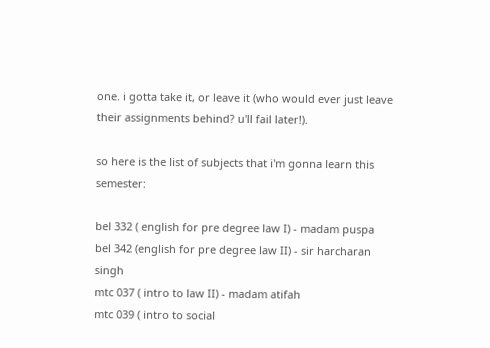one. i gotta take it, or leave it (who would ever just leave their assignments behind? u'll fail later!).

so here is the list of subjects that i'm gonna learn this semester:

bel 332 ( english for pre degree law I) - madam puspa
bel 342 (english for pre degree law II) - sir harcharan singh
mtc 037 ( intro to law II) - madam atifah
mtc 039 ( intro to social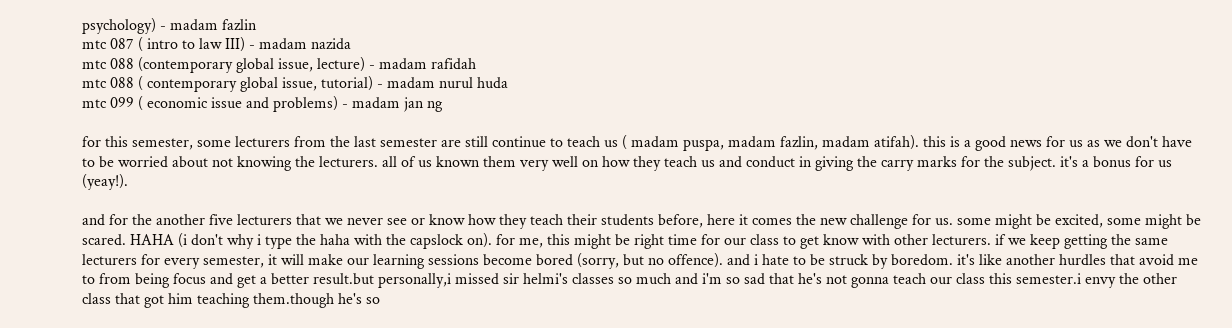psychology) - madam fazlin
mtc 087 ( intro to law III) - madam nazida
mtc 088 (contemporary global issue, lecture) - madam rafidah
mtc 088 ( contemporary global issue, tutorial) - madam nurul huda
mtc 099 ( economic issue and problems) - madam jan ng

for this semester, some lecturers from the last semester are still continue to teach us ( madam puspa, madam fazlin, madam atifah). this is a good news for us as we don't have to be worried about not knowing the lecturers. all of us known them very well on how they teach us and conduct in giving the carry marks for the subject. it's a bonus for us (yeay!).

and for the another five lecturers that we never see or know how they teach their students before, here it comes the new challenge for us. some might be excited, some might be scared. HAHA (i don't why i type the haha with the capslock on). for me, this might be right time for our class to get know with other lecturers. if we keep getting the same lecturers for every semester, it will make our learning sessions become bored (sorry, but no offence). and i hate to be struck by boredom. it's like another hurdles that avoid me to from being focus and get a better result.but personally,i missed sir helmi's classes so much and i'm so sad that he's not gonna teach our class this semester.i envy the other class that got him teaching them.though he's so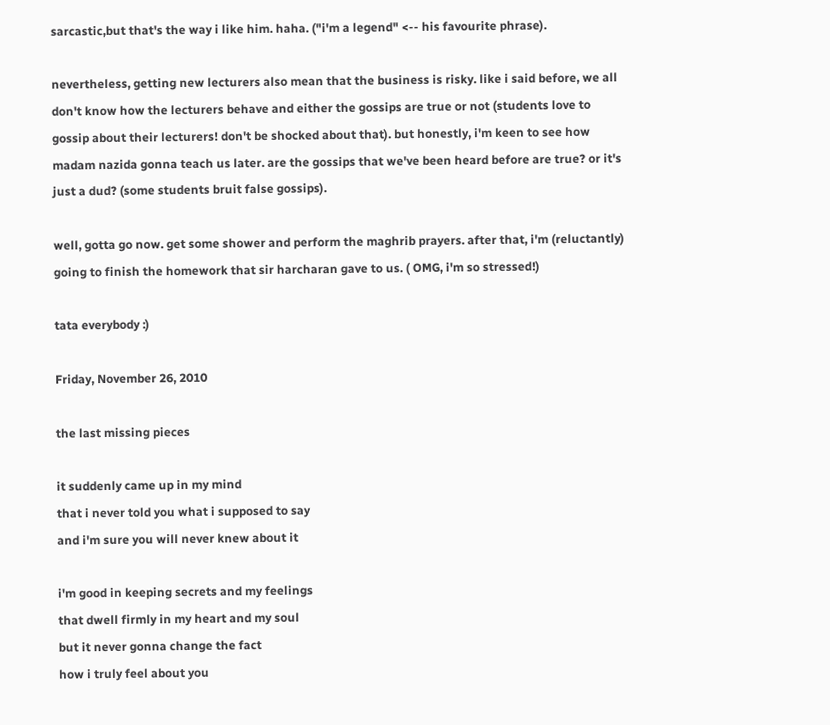sarcastic,but that's the way i like him. haha. ("i'm a legend" <-- his favourite phrase).

nevertheless, getting new lecturers also mean that the business is risky. like i said before, we all don't know how the lecturers behave and either the gossips are true or not (students love to gossip about their lecturers! don't be shocked about that). but honestly, i'm keen to see how madam nazida gonna teach us later. are the gossips that we've been heard before are true? or it's just a dud? (some students bruit false gossips).

well, gotta go now. get some shower and perform the maghrib prayers. after that, i'm (reluctantly) going to finish the homework that sir harcharan gave to us. ( OMG, i'm so stressed!)

tata everybody :)

Friday, November 26, 2010

the last missing pieces

it suddenly came up in my mind
that i never told you what i supposed to say
and i'm sure you will never knew about it

i'm good in keeping secrets and my feelings
that dwell firmly in my heart and my soul
but it never gonna change the fact
how i truly feel about you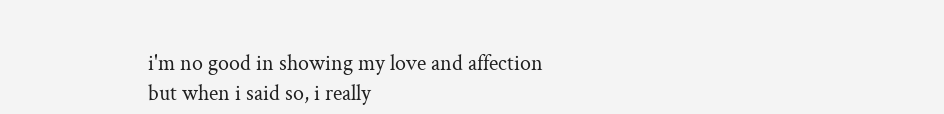i'm no good in showing my love and affection
but when i said so, i really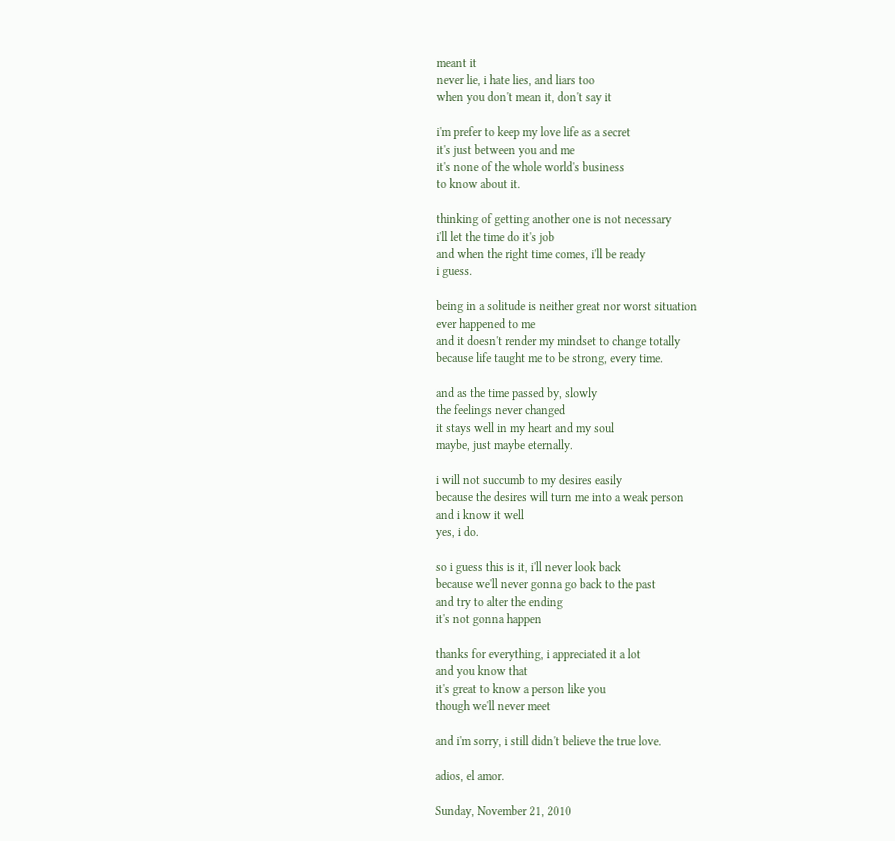meant it
never lie, i hate lies, and liars too
when you don't mean it, don't say it

i'm prefer to keep my love life as a secret
it's just between you and me
it's none of the whole world's business
to know about it.

thinking of getting another one is not necessary
i'll let the time do it's job
and when the right time comes, i'll be ready
i guess.

being in a solitude is neither great nor worst situation
ever happened to me
and it doesn't render my mindset to change totally
because life taught me to be strong, every time.

and as the time passed by, slowly
the feelings never changed
it stays well in my heart and my soul
maybe, just maybe eternally.

i will not succumb to my desires easily
because the desires will turn me into a weak person
and i know it well
yes, i do.

so i guess this is it, i'll never look back
because we'll never gonna go back to the past
and try to alter the ending
it's not gonna happen

thanks for everything, i appreciated it a lot
and you know that
it's great to know a person like you
though we'll never meet

and i'm sorry, i still didn't believe the true love.

adios, el amor.

Sunday, November 21, 2010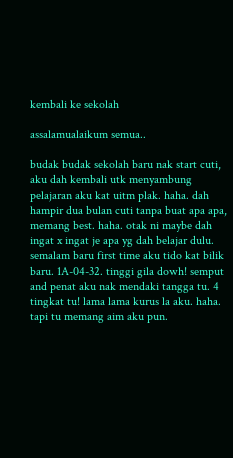kembali ke sekolah

assalamualaikum semua..

budak budak sekolah baru nak start cuti, aku dah kembali utk menyambung pelajaran aku kat uitm plak. haha. dah hampir dua bulan cuti tanpa buat apa apa, memang best. haha. otak ni maybe dah ingat x ingat je apa yg dah belajar dulu.
semalam baru first time aku tido kat bilik baru. 1A-04-32. tinggi gila dowh! semput and penat aku nak mendaki tangga tu. 4 tingkat tu! lama lama kurus la aku. haha. tapi tu memang aim aku pun.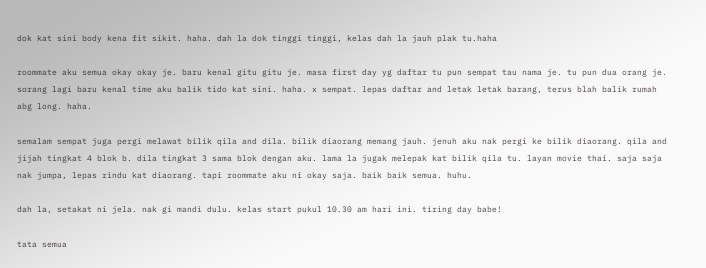dok kat sini body kena fit sikit. haha. dah la dok tinggi tinggi, kelas dah la jauh plak tu.haha

roommate aku semua okay okay je. baru kenal gitu gitu je. masa first day yg daftar tu pun sempat tau nama je. tu pun dua orang je. sorang lagi baru kenal time aku balik tido kat sini. haha. x sempat. lepas daftar and letak letak barang, terus blah balik rumah abg long. haha.

semalam sempat juga pergi melawat bilik qila and dila. bilik diaorang memang jauh. jenuh aku nak pergi ke bilik diaorang. qila and jijah tingkat 4 blok b. dila tingkat 3 sama blok dengan aku. lama la jugak melepak kat bilik qila tu. layan movie thai. saja saja nak jumpa, lepas rindu kat diaorang. tapi roommate aku ni okay saja. baik baik semua. huhu.

dah la, setakat ni jela. nak gi mandi dulu. kelas start pukul 10.30 am hari ini. tiring day babe!

tata semua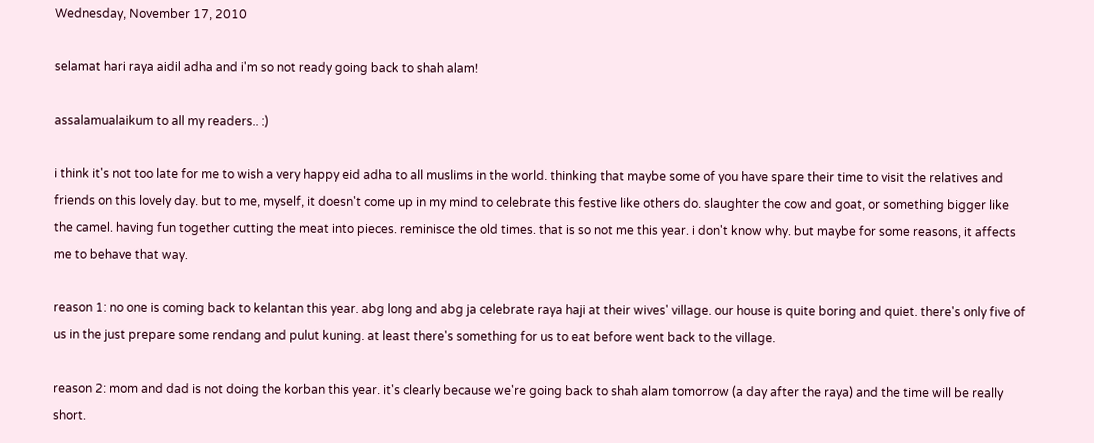Wednesday, November 17, 2010

selamat hari raya aidil adha and i'm so not ready going back to shah alam!

assalamualaikum to all my readers.. :)

i think it's not too late for me to wish a very happy eid adha to all muslims in the world. thinking that maybe some of you have spare their time to visit the relatives and friends on this lovely day. but to me, myself, it doesn't come up in my mind to celebrate this festive like others do. slaughter the cow and goat, or something bigger like the camel. having fun together cutting the meat into pieces. reminisce the old times. that is so not me this year. i don't know why. but maybe for some reasons, it affects me to behave that way.

reason 1: no one is coming back to kelantan this year. abg long and abg ja celebrate raya haji at their wives' village. our house is quite boring and quiet. there's only five of us in the just prepare some rendang and pulut kuning. at least there's something for us to eat before went back to the village.

reason 2: mom and dad is not doing the korban this year. it's clearly because we're going back to shah alam tomorrow (a day after the raya) and the time will be really short.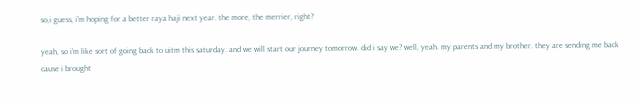so,i guess, i'm hoping for a better raya haji next year. the more, the merrier, right?

yeah, so i'm like sort of going back to uitm this saturday. and we will start our journey tomorrow. did i say we? well, yeah. my parents and my brother. they are sending me back cause i brought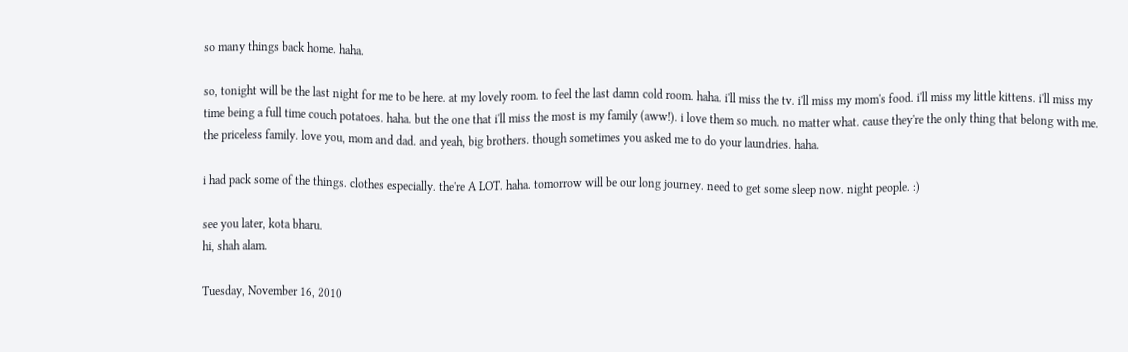so many things back home. haha.

so, tonight will be the last night for me to be here. at my lovely room. to feel the last damn cold room. haha. i'll miss the tv. i'll miss my mom's food. i'll miss my little kittens. i'll miss my time being a full time couch potatoes. haha. but the one that i'll miss the most is my family (aww!). i love them so much. no matter what. cause they're the only thing that belong with me. the priceless family. love you, mom and dad. and yeah, big brothers. though sometimes you asked me to do your laundries. haha.

i had pack some of the things. clothes especially. the're A LOT. haha. tomorrow will be our long journey. need to get some sleep now. night people. :)

see you later, kota bharu.
hi, shah alam.

Tuesday, November 16, 2010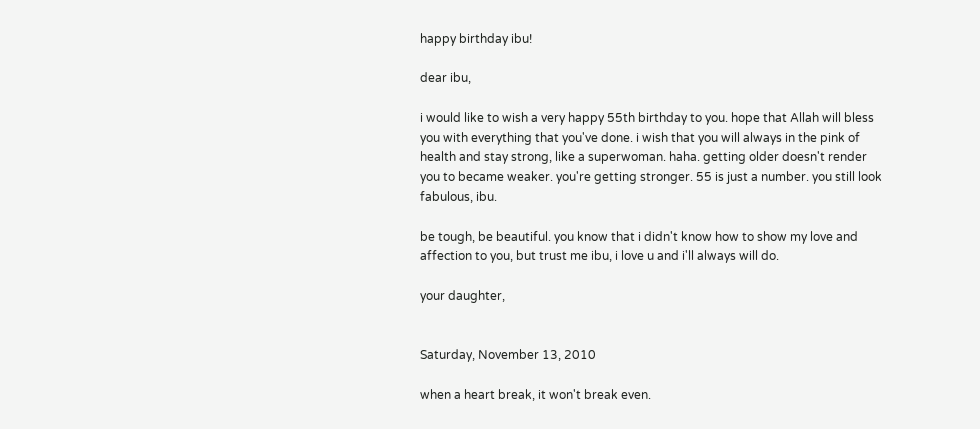happy birthday ibu!

dear ibu,

i would like to wish a very happy 55th birthday to you. hope that Allah will bless you with everything that you've done. i wish that you will always in the pink of health and stay strong, like a superwoman. haha. getting older doesn't render you to became weaker. you're getting stronger. 55 is just a number. you still look fabulous, ibu.

be tough, be beautiful. you know that i didn't know how to show my love and affection to you, but trust me ibu, i love u and i'll always will do.

your daughter,


Saturday, November 13, 2010

when a heart break, it won't break even.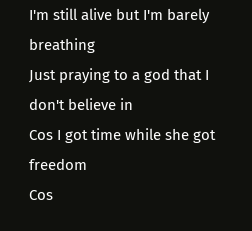I'm still alive but I'm barely breathing
Just praying to a god that I don't believe in
Cos I got time while she got freedom
Cos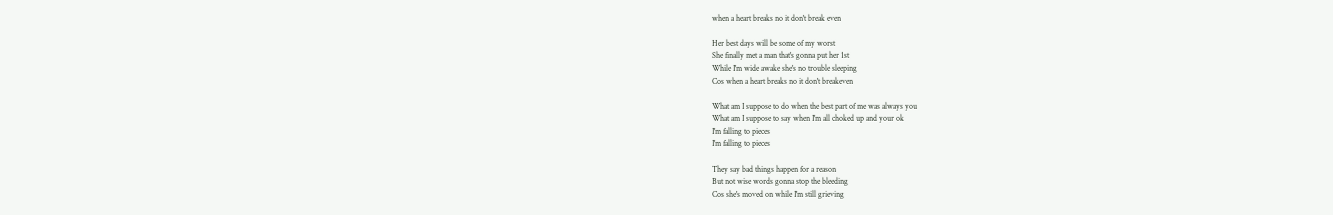when a heart breaks no it don't break even

Her best days will be some of my worst
She finally met a man that's gonna put her 1st
While I'm wide awake she's no trouble sleeping
Cos when a heart breaks no it don't breakeven

What am I suppose to do when the best part of me was always you
What am I suppose to say when I'm all choked up and your ok
I'm falling to pieces
I'm falling to pieces

They say bad things happen for a reason
But not wise words gonna stop the bleeding
Cos she's moved on while I'm still grieving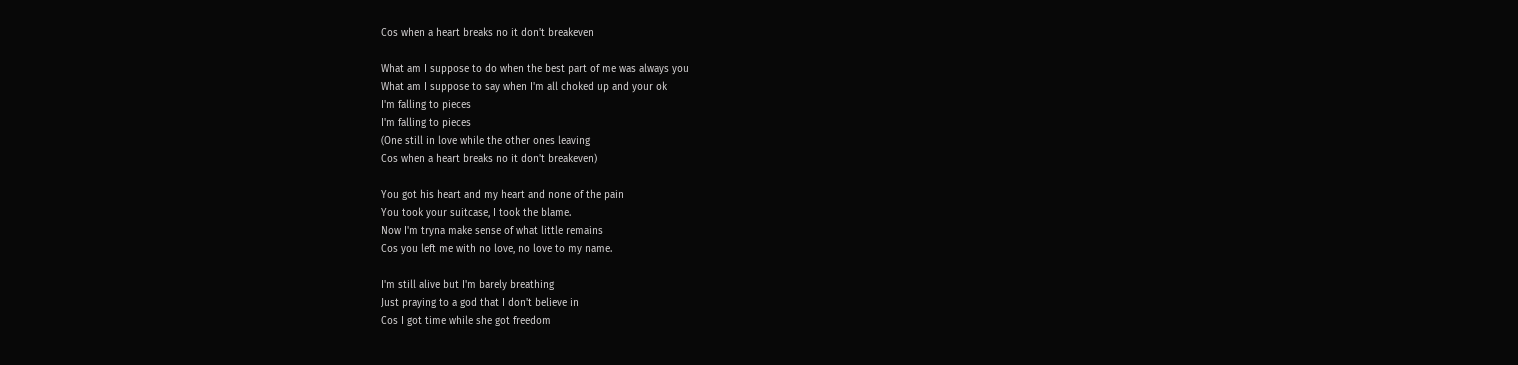Cos when a heart breaks no it don't breakeven

What am I suppose to do when the best part of me was always you
What am I suppose to say when I'm all choked up and your ok
I'm falling to pieces
I'm falling to pieces
(One still in love while the other ones leaving
Cos when a heart breaks no it don't breakeven)

You got his heart and my heart and none of the pain
You took your suitcase, I took the blame.
Now I'm tryna make sense of what little remains
Cos you left me with no love, no love to my name.

I'm still alive but I'm barely breathing
Just praying to a god that I don't believe in
Cos I got time while she got freedom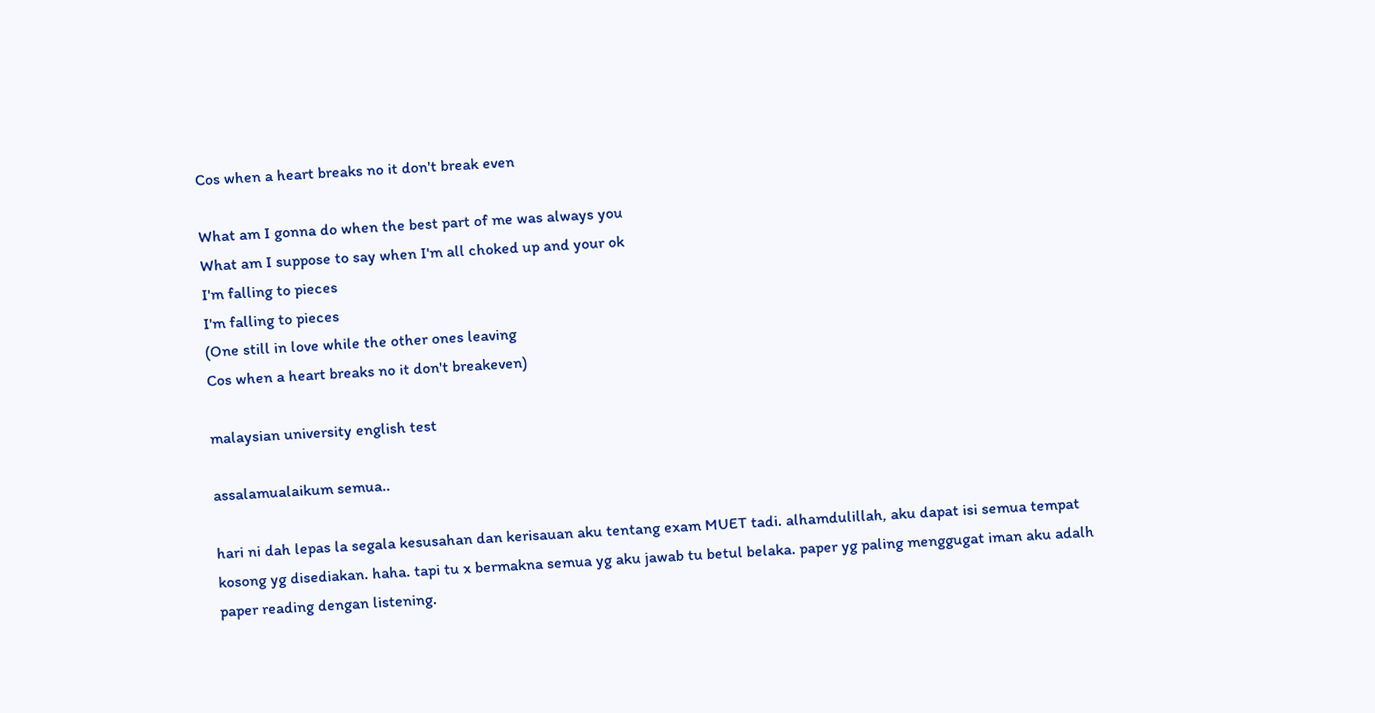Cos when a heart breaks no it don't break even

What am I gonna do when the best part of me was always you
What am I suppose to say when I'm all choked up and your ok
I'm falling to pieces
I'm falling to pieces
(One still in love while the other ones leaving
Cos when a heart breaks no it don't breakeven)

malaysian university english test

assalamualaikum semua..

hari ni dah lepas la segala kesusahan dan kerisauan aku tentang exam MUET tadi. alhamdulillah, aku dapat isi semua tempat kosong yg disediakan. haha. tapi tu x bermakna semua yg aku jawab tu betul belaka. paper yg paling menggugat iman aku adalh paper reading dengan listening.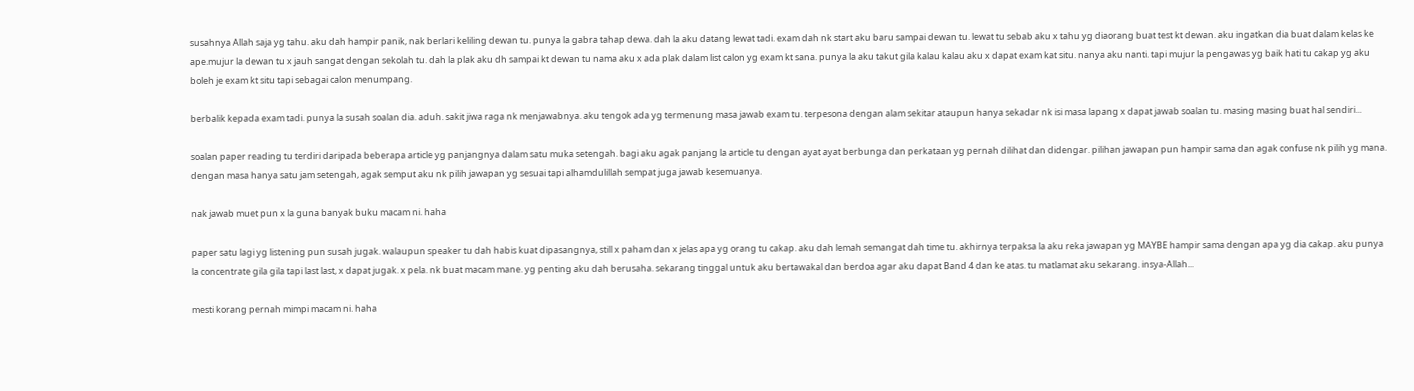susahnya Allah saja yg tahu. aku dah hampir panik, nak berlari keliling dewan tu. punya la gabra tahap dewa. dah la aku datang lewat tadi. exam dah nk start aku baru sampai dewan tu. lewat tu sebab aku x tahu yg diaorang buat test kt dewan. aku ingatkan dia buat dalam kelas ke ape.mujur la dewan tu x jauh sangat dengan sekolah tu. dah la plak aku dh sampai kt dewan tu nama aku x ada plak dalam list calon yg exam kt sana. punya la aku takut gila kalau kalau aku x dapat exam kat situ. nanya aku nanti. tapi mujur la pengawas yg baik hati tu cakap yg aku boleh je exam kt situ tapi sebagai calon menumpang.

berbalik kepada exam tadi. punya la susah soalan dia. aduh. sakit jiwa raga nk menjawabnya. aku tengok ada yg termenung masa jawab exam tu. terpesona dengan alam sekitar ataupun hanya sekadar nk isi masa lapang x dapat jawab soalan tu. masing masing buat hal sendiri...

soalan paper reading tu terdiri daripada beberapa article yg panjangnya dalam satu muka setengah. bagi aku agak panjang la article tu dengan ayat ayat berbunga dan perkataan yg pernah dilihat dan didengar. pilihan jawapan pun hampir sama dan agak confuse nk pilih yg mana. dengan masa hanya satu jam setengah, agak semput aku nk pilih jawapan yg sesuai tapi alhamdulillah sempat juga jawab kesemuanya.

nak jawab muet pun x la guna banyak buku macam ni. haha

paper satu lagi yg listening pun susah jugak. walaupun speaker tu dah habis kuat dipasangnya, still x paham dan x jelas apa yg orang tu cakap. aku dah lemah semangat dah time tu. akhirnya terpaksa la aku reka jawapan yg MAYBE hampir sama dengan apa yg dia cakap. aku punya la concentrate gila gila tapi last last, x dapat jugak. x pela. nk buat macam mane. yg penting aku dah berusaha. sekarang tinggal untuk aku bertawakal dan berdoa agar aku dapat Band 4 dan ke atas. tu matlamat aku sekarang. insya-Allah...

mesti korang pernah mimpi macam ni. haha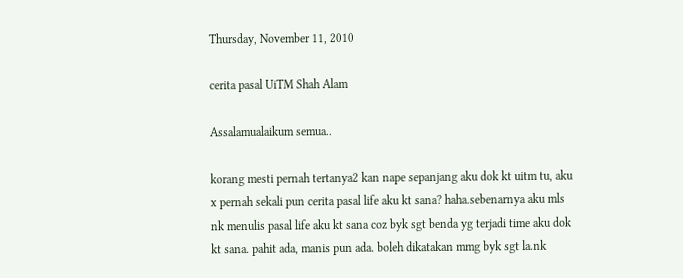Thursday, November 11, 2010

cerita pasal UiTM Shah Alam

Assalamualaikum semua..

korang mesti pernah tertanya2 kan nape sepanjang aku dok kt uitm tu, aku x pernah sekali pun cerita pasal life aku kt sana? haha.sebenarnya aku mls nk menulis pasal life aku kt sana coz byk sgt benda yg terjadi time aku dok kt sana. pahit ada, manis pun ada. boleh dikatakan mmg byk sgt la.nk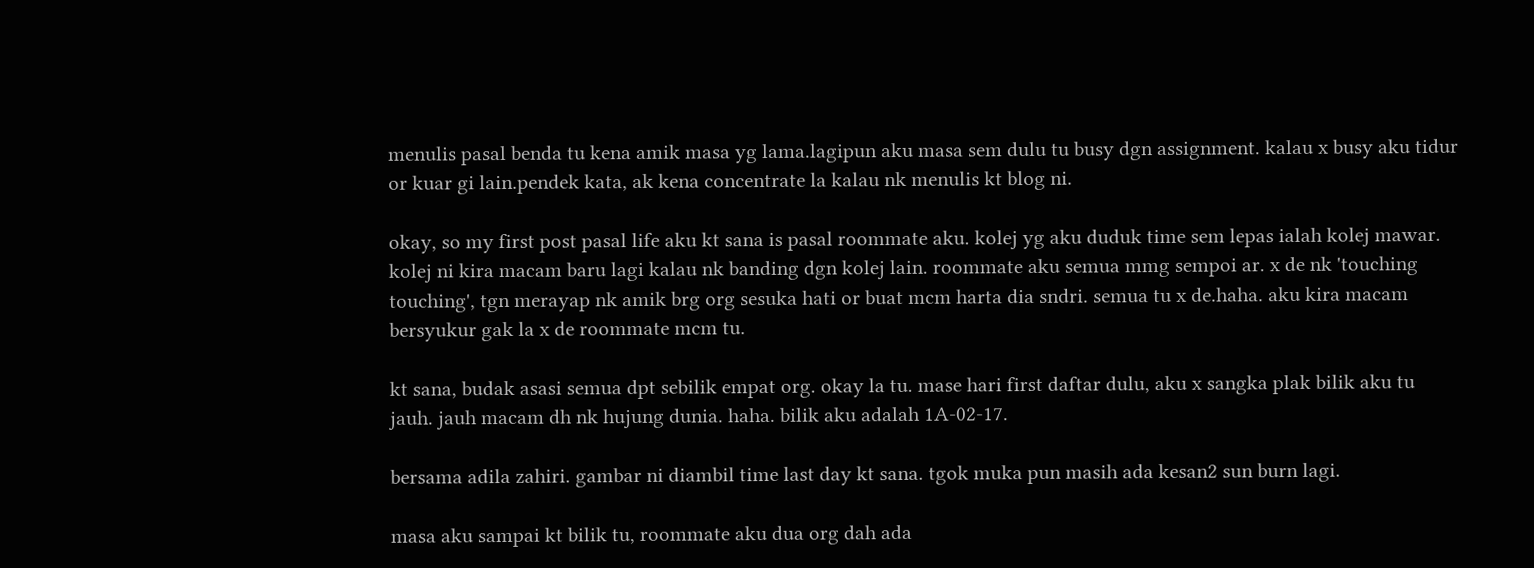menulis pasal benda tu kena amik masa yg lama.lagipun aku masa sem dulu tu busy dgn assignment. kalau x busy aku tidur or kuar gi lain.pendek kata, ak kena concentrate la kalau nk menulis kt blog ni.

okay, so my first post pasal life aku kt sana is pasal roommate aku. kolej yg aku duduk time sem lepas ialah kolej mawar. kolej ni kira macam baru lagi kalau nk banding dgn kolej lain. roommate aku semua mmg sempoi ar. x de nk 'touching touching', tgn merayap nk amik brg org sesuka hati or buat mcm harta dia sndri. semua tu x de.haha. aku kira macam bersyukur gak la x de roommate mcm tu.

kt sana, budak asasi semua dpt sebilik empat org. okay la tu. mase hari first daftar dulu, aku x sangka plak bilik aku tu jauh. jauh macam dh nk hujung dunia. haha. bilik aku adalah 1A-02-17.

bersama adila zahiri. gambar ni diambil time last day kt sana. tgok muka pun masih ada kesan2 sun burn lagi.

masa aku sampai kt bilik tu, roommate aku dua org dah ada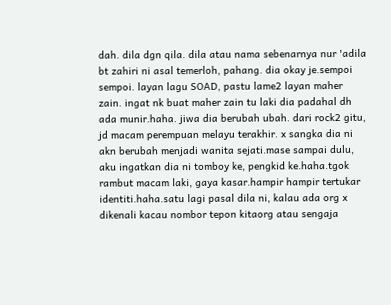dah. dila dgn qila. dila atau nama sebenarnya nur 'adila bt zahiri ni asal temerloh, pahang. dia okay je.sempoi sempoi. layan lagu SOAD, pastu lame2 layan maher zain. ingat nk buat maher zain tu laki dia padahal dh ada munir.haha. jiwa dia berubah ubah. dari rock2 gitu, jd macam perempuan melayu terakhir. x sangka dia ni akn berubah menjadi wanita sejati.mase sampai dulu, aku ingatkan dia ni tomboy ke, pengkid ke.haha.tgok rambut macam laki, gaya kasar.hampir hampir tertukar identiti.haha.satu lagi pasal dila ni, kalau ada org x dikenali kacau nombor tepon kitaorg atau sengaja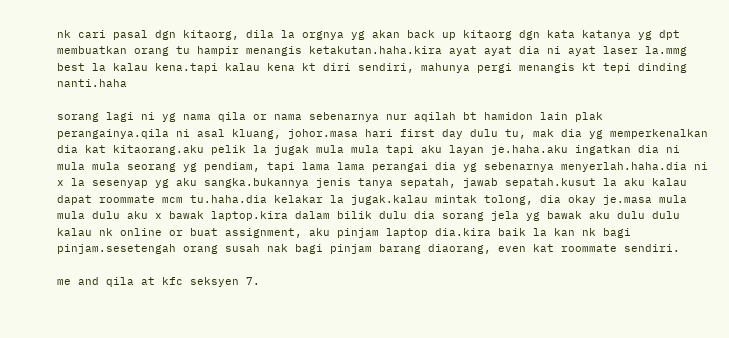nk cari pasal dgn kitaorg, dila la orgnya yg akan back up kitaorg dgn kata katanya yg dpt membuatkan orang tu hampir menangis ketakutan.haha.kira ayat ayat dia ni ayat laser la.mmg best la kalau kena.tapi kalau kena kt diri sendiri, mahunya pergi menangis kt tepi dinding nanti.haha

sorang lagi ni yg nama qila or nama sebenarnya nur aqilah bt hamidon lain plak perangainya.qila ni asal kluang, johor.masa hari first day dulu tu, mak dia yg memperkenalkan dia kat kitaorang.aku pelik la jugak mula mula tapi aku layan je.haha.aku ingatkan dia ni mula mula seorang yg pendiam, tapi lama lama perangai dia yg sebenarnya menyerlah.haha.dia ni x la sesenyap yg aku sangka.bukannya jenis tanya sepatah, jawab sepatah.kusut la aku kalau dapat roommate mcm tu.haha.dia kelakar la jugak.kalau mintak tolong, dia okay je.masa mula mula dulu aku x bawak laptop.kira dalam bilik dulu dia sorang jela yg bawak aku dulu dulu kalau nk online or buat assignment, aku pinjam laptop dia.kira baik la kan nk bagi pinjam.sesetengah orang susah nak bagi pinjam barang diaorang, even kat roommate sendiri.

me and qila at kfc seksyen 7.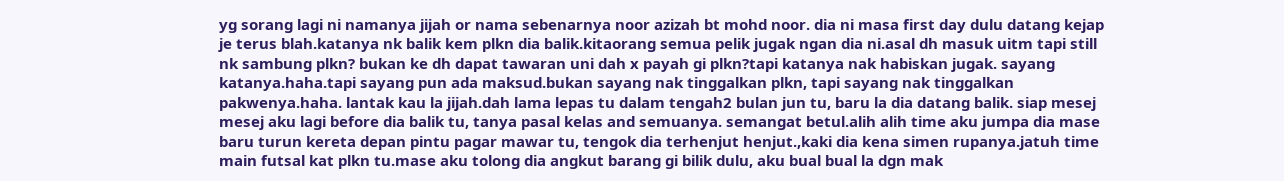yg sorang lagi ni namanya jijah or nama sebenarnya noor azizah bt mohd noor. dia ni masa first day dulu datang kejap je terus blah.katanya nk balik kem plkn dia balik.kitaorang semua pelik jugak ngan dia ni.asal dh masuk uitm tapi still nk sambung plkn? bukan ke dh dapat tawaran uni dah x payah gi plkn?tapi katanya nak habiskan jugak. sayang katanya.haha.tapi sayang pun ada maksud.bukan sayang nak tinggalkan plkn, tapi sayang nak tinggalkan pakwenya.haha. lantak kau la jijah.dah lama lepas tu dalam tengah2 bulan jun tu, baru la dia datang balik. siap mesej mesej aku lagi before dia balik tu, tanya pasal kelas and semuanya. semangat betul.alih alih time aku jumpa dia mase baru turun kereta depan pintu pagar mawar tu, tengok dia terhenjut henjut.,kaki dia kena simen rupanya.jatuh time main futsal kat plkn tu.mase aku tolong dia angkut barang gi bilik dulu, aku bual bual la dgn mak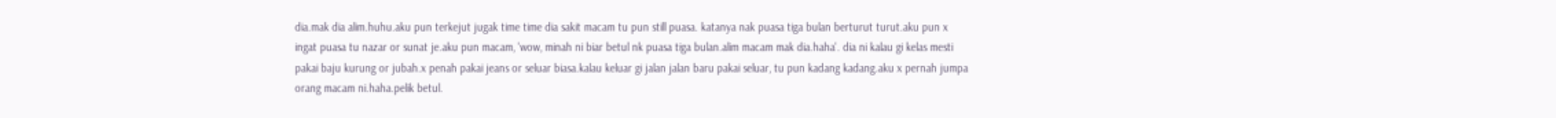dia.mak dia alim.huhu.aku pun terkejut jugak time time dia sakit macam tu pun still puasa. katanya nak puasa tiga bulan berturut turut.aku pun x ingat puasa tu nazar or sunat je.aku pun macam, 'wow, minah ni biar betul nk puasa tiga bulan.alim macam mak dia.haha'. dia ni kalau gi kelas mesti pakai baju kurung or jubah.x penah pakai jeans or seluar biasa.kalau keluar gi jalan jalan baru pakai seluar, tu pun kadang kadang.aku x pernah jumpa orang macam ni.haha.pelik betul.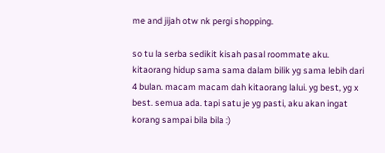me and jijah otw nk pergi shopping.

so tu la serba sedikit kisah pasal roommate aku. kitaorang hidup sama sama dalam bilik yg sama lebih dari 4 bulan. macam macam dah kitaorang lalui. yg best, yg x best. semua ada. tapi satu je yg pasti, aku akan ingat korang sampai bila bila :)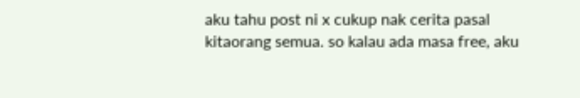aku tahu post ni x cukup nak cerita pasal kitaorang semua. so kalau ada masa free, aku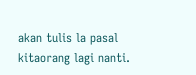akan tulis la pasal kitaorang lagi nanti.